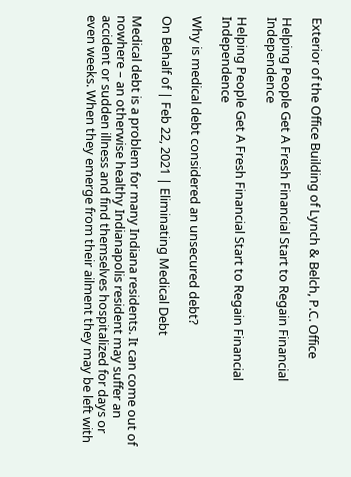Exterior of the Office Building of Lynch & Belch, P.C. Office

Helping People Get A Fresh Financial Start to Regain Financial Independence

Helping People Get A Fresh Financial Start to Regain Financial Independence

Why is medical debt considered an unsecured debt?

On Behalf of | Feb 22, 2021 | Eliminating Medical Debt

Medical debt is a problem for many Indiana residents. It can come out of nowhere – an otherwise healthy Indianapolis resident may suffer an accident or sudden illness and find themselves hospitalized for days or even weeks. When they emerge from their ailment they may be left with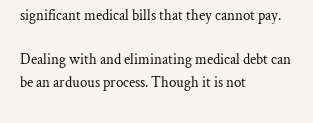significant medical bills that they cannot pay.

Dealing with and eliminating medical debt can be an arduous process. Though it is not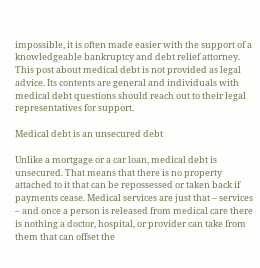impossible, it is often made easier with the support of a knowledgeable bankruptcy and debt relief attorney. This post about medical debt is not provided as legal advice. Its contents are general and individuals with medical debt questions should reach out to their legal representatives for support.

Medical debt is an unsecured debt

Unlike a mortgage or a car loan, medical debt is unsecured. That means that there is no property attached to it that can be repossessed or taken back if payments cease. Medical services are just that – services – and once a person is released from medical care there is nothing a doctor, hospital, or provider can take from them that can offset the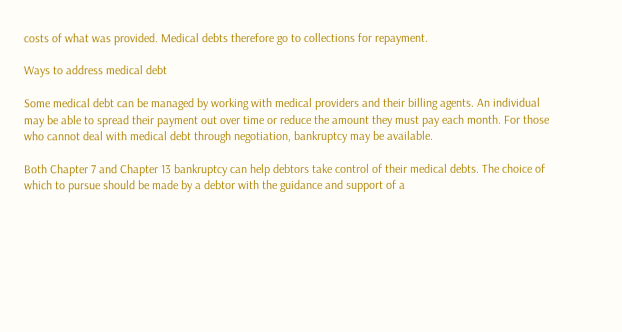costs of what was provided. Medical debts therefore go to collections for repayment.

Ways to address medical debt

Some medical debt can be managed by working with medical providers and their billing agents. An individual may be able to spread their payment out over time or reduce the amount they must pay each month. For those who cannot deal with medical debt through negotiation, bankruptcy may be available.

Both Chapter 7 and Chapter 13 bankruptcy can help debtors take control of their medical debts. The choice of which to pursue should be made by a debtor with the guidance and support of a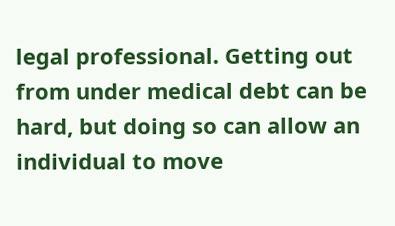legal professional. Getting out from under medical debt can be hard, but doing so can allow an individual to move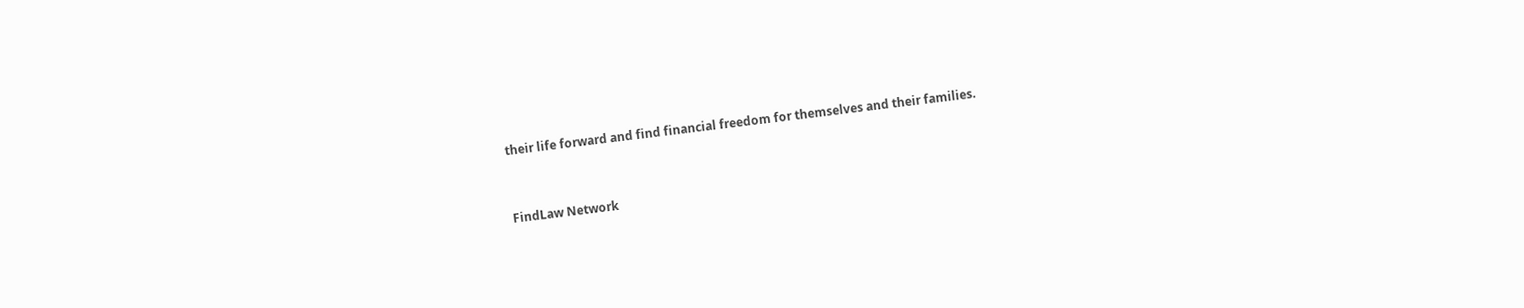their life forward and find financial freedom for themselves and their families.


FindLaw Network